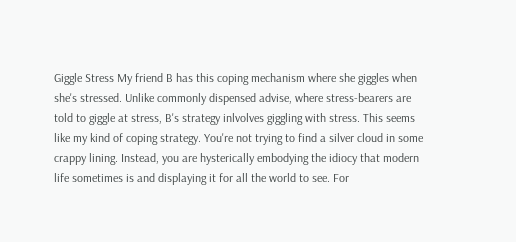Giggle Stress My friend B has this coping mechanism where she giggles when she's stressed. Unlike commonly dispensed advise, where stress-bearers are told to giggle at stress, B's strategy inlvolves giggling with stress. This seems like my kind of coping strategy. You're not trying to find a silver cloud in some crappy lining. Instead, you are hysterically embodying the idiocy that modern life sometimes is and displaying it for all the world to see. For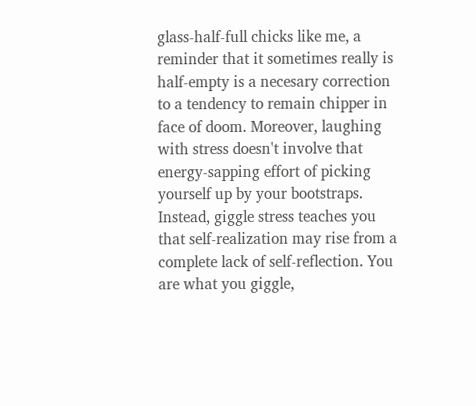glass-half-full chicks like me, a reminder that it sometimes really is half-empty is a necesary correction to a tendency to remain chipper in face of doom. Moreover, laughing with stress doesn't involve that energy-sapping effort of picking yourself up by your bootstraps. Instead, giggle stress teaches you that self-realization may rise from a complete lack of self-reflection. You are what you giggle,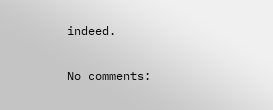indeed.

No comments: